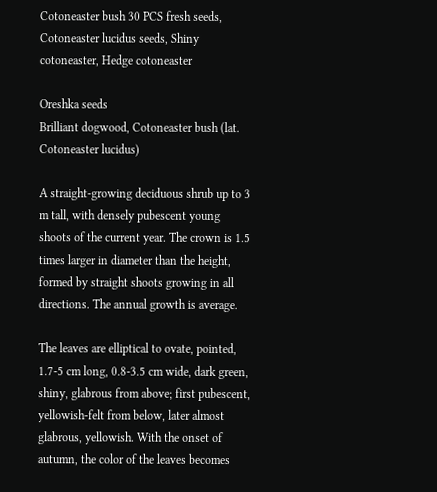Cotoneaster bush 30 PCS fresh seeds, Cotoneaster lucidus seeds, Shiny cotoneaster, Hedge cotoneaster

Oreshka seeds
Brilliant dogwood, Cotoneaster bush (lat. Cotoneaster lucidus)

A straight-growing deciduous shrub up to 3 m tall, with densely pubescent young shoots of the current year. The crown is 1.5 times larger in diameter than the height, formed by straight shoots growing in all directions. The annual growth is average.

The leaves are elliptical to ovate, pointed, 1.7-5 cm long, 0.8-3.5 cm wide, dark green, shiny, glabrous from above; first pubescent, yellowish-felt from below, later almost glabrous, yellowish. With the onset of autumn, the color of the leaves becomes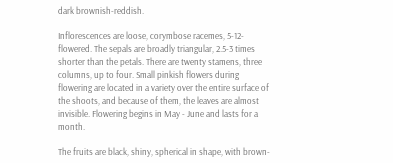dark brownish-reddish.

Inflorescences are loose, corymbose racemes, 5-12-flowered. The sepals are broadly triangular, 2.5-3 times shorter than the petals. There are twenty stamens, three columns, up to four. Small pinkish flowers during flowering are located in a variety over the entire surface of the shoots, and because of them, the leaves are almost invisible. Flowering begins in May - June and lasts for a month.

The fruits are black, shiny, spherical in shape, with brown-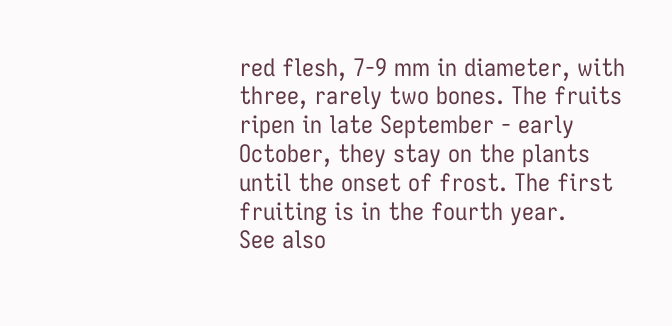red flesh, 7-9 mm in diameter, with three, rarely two bones. The fruits ripen in late September - early October, they stay on the plants until the onset of frost. The first fruiting is in the fourth year.
See also